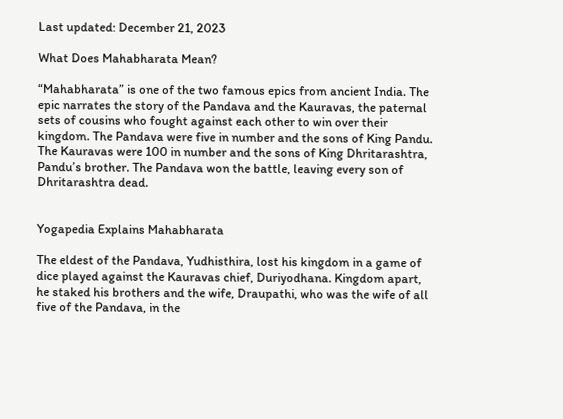Last updated: December 21, 2023

What Does Mahabharata Mean?

“Mahabharata” is one of the two famous epics from ancient India. The epic narrates the story of the Pandava and the Kauravas, the paternal sets of cousins who fought against each other to win over their kingdom. The Pandava were five in number and the sons of King Pandu. The Kauravas were 100 in number and the sons of King Dhritarashtra, Pandu’s brother. The Pandava won the battle, leaving every son of Dhritarashtra dead.


Yogapedia Explains Mahabharata

The eldest of the Pandava, Yudhisthira, lost his kingdom in a game of dice played against the Kauravas chief, Duriyodhana. Kingdom apart, he staked his brothers and the wife, Draupathi, who was the wife of all five of the Pandava, in the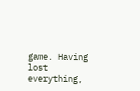game. Having lost everything,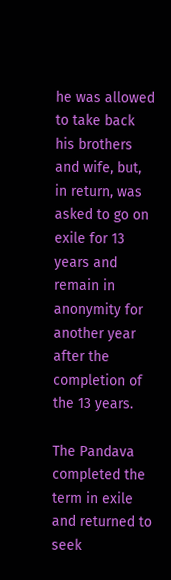he was allowed to take back his brothers and wife, but, in return, was asked to go on exile for 13 years and remain in anonymity for another year after the completion of the 13 years.

The Pandava completed the term in exile and returned to seek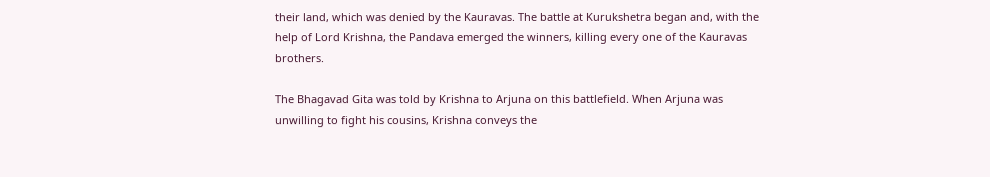their land, which was denied by the Kauravas. The battle at Kurukshetra began and, with the help of Lord Krishna, the Pandava emerged the winners, killing every one of the Kauravas brothers.

The Bhagavad Gita was told by Krishna to Arjuna on this battlefield. When Arjuna was unwilling to fight his cousins, Krishna conveys the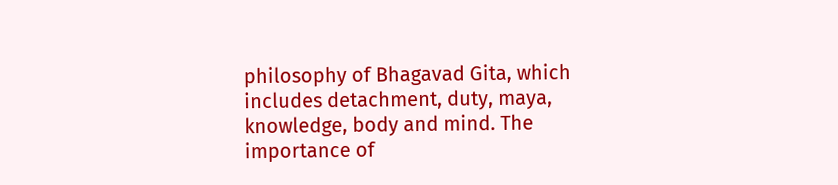philosophy of Bhagavad Gita, which includes detachment, duty, maya, knowledge, body and mind. The importance of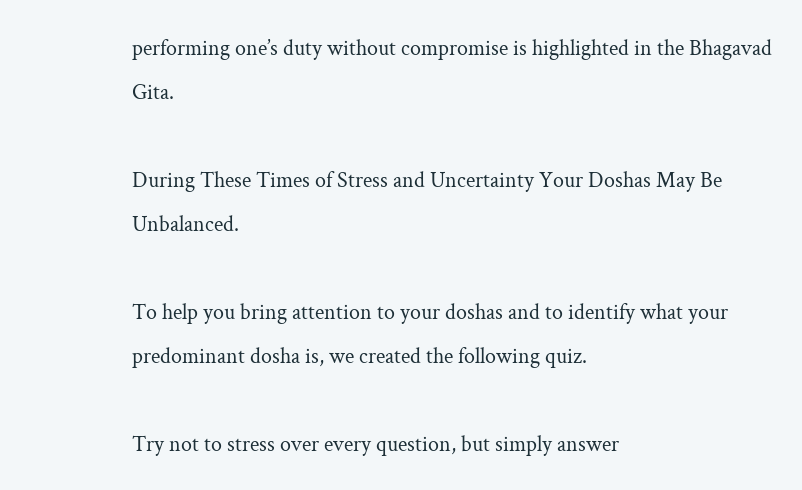performing one’s duty without compromise is highlighted in the Bhagavad Gita.

During These Times of Stress and Uncertainty Your Doshas May Be Unbalanced.

To help you bring attention to your doshas and to identify what your predominant dosha is, we created the following quiz.

Try not to stress over every question, but simply answer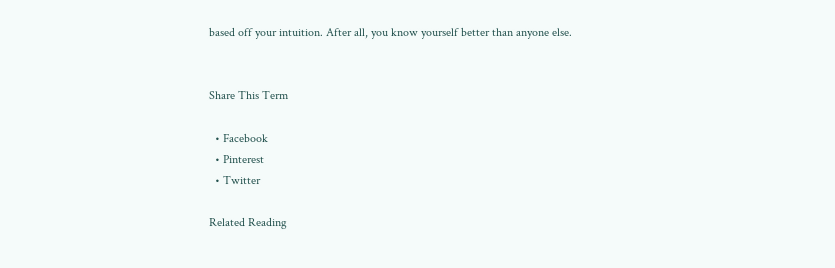based off your intuition. After all, you know yourself better than anyone else.


Share This Term

  • Facebook
  • Pinterest
  • Twitter

Related Reading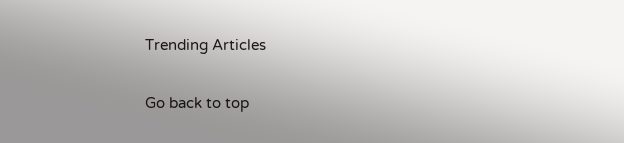Trending Articles

Go back to top